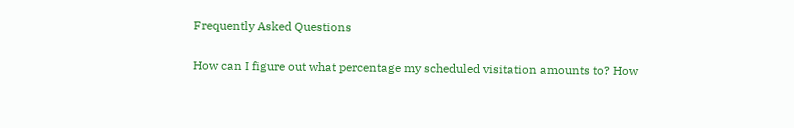Frequently Asked Questions

How can I figure out what percentage my scheduled visitation amounts to? How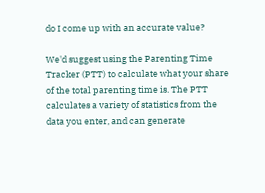do I come up with an accurate value?

We'd suggest using the Parenting Time Tracker (PTT) to calculate what your share of the total parenting time is. The PTT calculates a variety of statistics from the data you enter, and can generate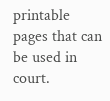printable pages that can be used in court.